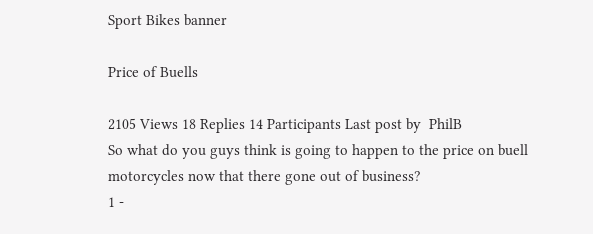Sport Bikes banner

Price of Buells

2105 Views 18 Replies 14 Participants Last post by  PhilB
So what do you guys think is going to happen to the price on buell motorcycles now that there gone out of business?
1 -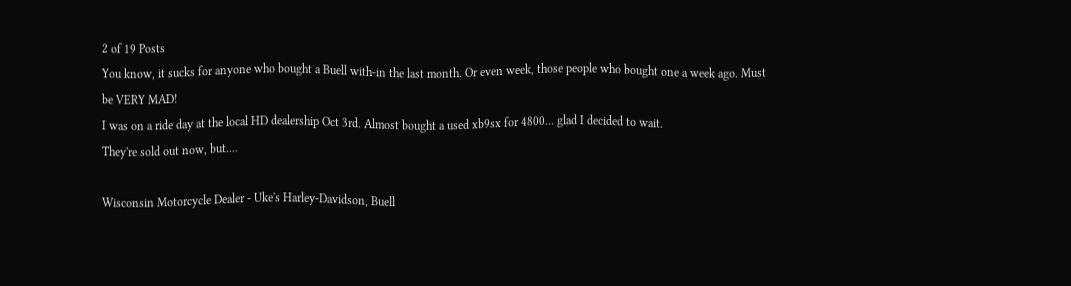2 of 19 Posts
You know, it sucks for anyone who bought a Buell with-in the last month. Or even week, those people who bought one a week ago. Must be VERY MAD!
I was on a ride day at the local HD dealership Oct 3rd. Almost bought a used xb9sx for 4800... glad I decided to wait.
They're sold out now, but....

Wisconsin Motorcycle Dealer - Uke's Harley-Davidson, Buell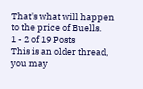That's what will happen to the price of Buells.
1 - 2 of 19 Posts
This is an older thread, you may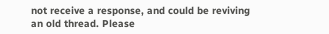not receive a response, and could be reviving an old thread. Please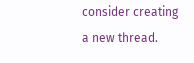consider creating a new thread.